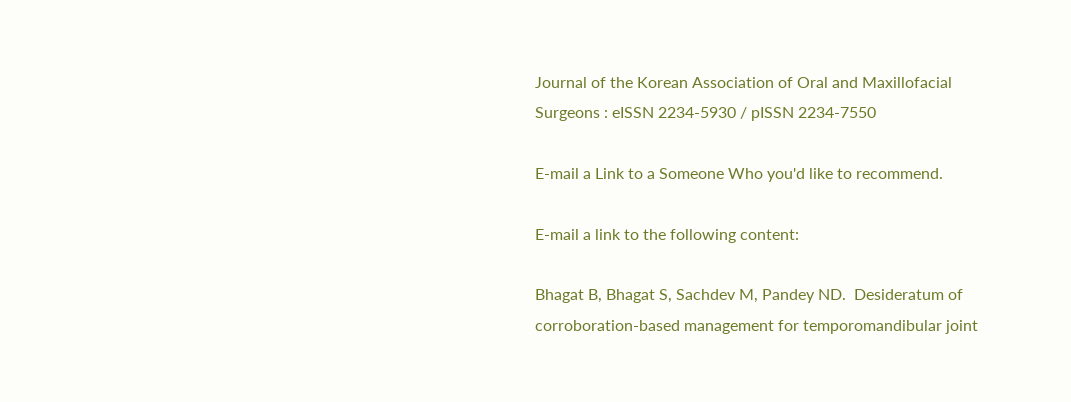Journal of the Korean Association of Oral and Maxillofacial Surgeons : eISSN 2234-5930 / pISSN 2234-7550

E-mail a Link to a Someone Who you'd like to recommend.

E-mail a link to the following content:

Bhagat B, Bhagat S, Sachdev M, Pandey ND.  Desideratum of corroboration-based management for temporomandibular joint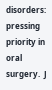disorders: pressing priority in oral surgery.  J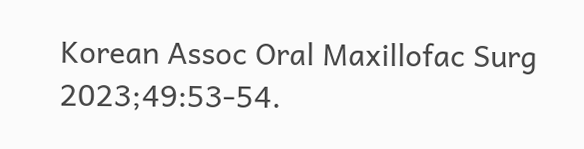Korean Assoc Oral Maxillofac Surg 2023;49:53-54.